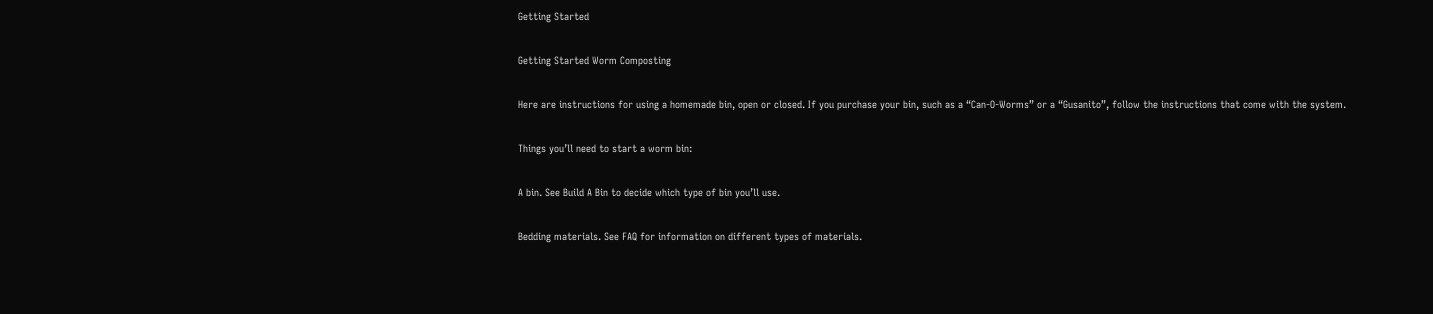Getting Started

Getting Started Worm Composting

Here are instructions for using a homemade bin, open or closed. If you purchase your bin, such as a “Can-O-Worms” or a “Gusanito”, follow the instructions that come with the system.

Things you’ll need to start a worm bin:

A bin. See Build A Bin to decide which type of bin you’ll use.

Bedding materials. See FAQ for information on different types of materials.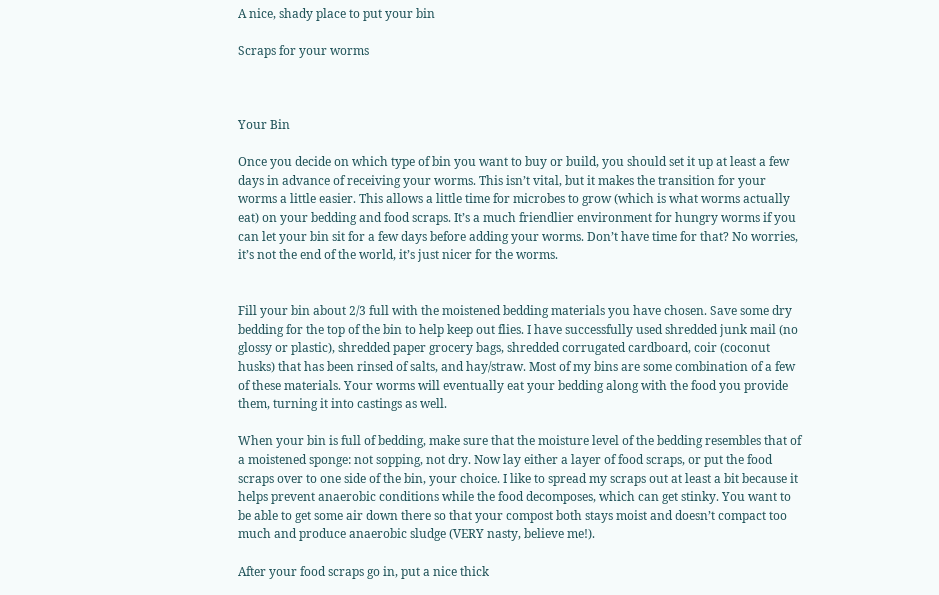A nice, shady place to put your bin

Scraps for your worms



Your Bin

Once you decide on which type of bin you want to buy or build, you should set it up at least a few days in advance of receiving your worms. This isn’t vital, but it makes the transition for your worms a little easier. This allows a little time for microbes to grow (which is what worms actually eat) on your bedding and food scraps. It’s a much friendlier environment for hungry worms if you can let your bin sit for a few days before adding your worms. Don’t have time for that? No worries, it’s not the end of the world, it’s just nicer for the worms.


Fill your bin about 2/3 full with the moistened bedding materials you have chosen. Save some dry bedding for the top of the bin to help keep out flies. I have successfully used shredded junk mail (no glossy or plastic), shredded paper grocery bags, shredded corrugated cardboard, coir (coconut husks) that has been rinsed of salts, and hay/straw. Most of my bins are some combination of a few of these materials. Your worms will eventually eat your bedding along with the food you provide them, turning it into castings as well.

When your bin is full of bedding, make sure that the moisture level of the bedding resembles that of a moistened sponge: not sopping, not dry. Now lay either a layer of food scraps, or put the food scraps over to one side of the bin, your choice. I like to spread my scraps out at least a bit because it helps prevent anaerobic conditions while the food decomposes, which can get stinky. You want to be able to get some air down there so that your compost both stays moist and doesn’t compact too much and produce anaerobic sludge (VERY nasty, believe me!).

After your food scraps go in, put a nice thick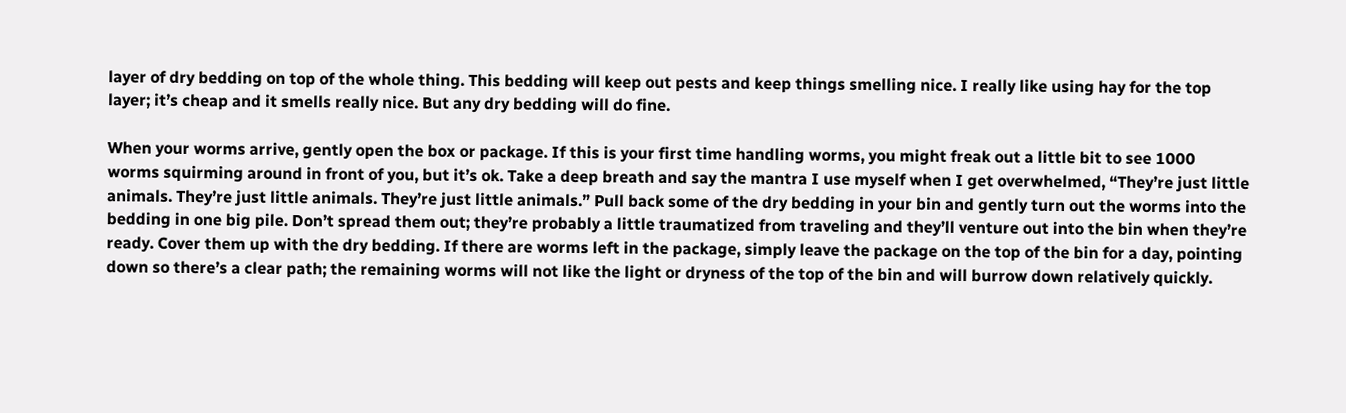layer of dry bedding on top of the whole thing. This bedding will keep out pests and keep things smelling nice. I really like using hay for the top layer; it’s cheap and it smells really nice. But any dry bedding will do fine.

When your worms arrive, gently open the box or package. If this is your first time handling worms, you might freak out a little bit to see 1000 worms squirming around in front of you, but it’s ok. Take a deep breath and say the mantra I use myself when I get overwhelmed, “They’re just little animals. They’re just little animals. They’re just little animals.” Pull back some of the dry bedding in your bin and gently turn out the worms into the bedding in one big pile. Don’t spread them out; they’re probably a little traumatized from traveling and they’ll venture out into the bin when they’re ready. Cover them up with the dry bedding. If there are worms left in the package, simply leave the package on the top of the bin for a day, pointing down so there’s a clear path; the remaining worms will not like the light or dryness of the top of the bin and will burrow down relatively quickly.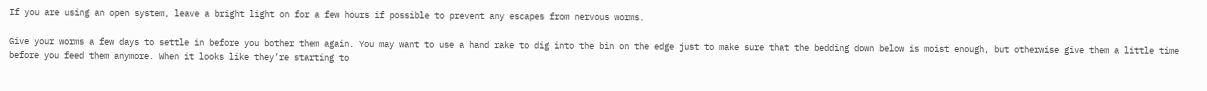If you are using an open system, leave a bright light on for a few hours if possible to prevent any escapes from nervous worms.

Give your worms a few days to settle in before you bother them again. You may want to use a hand rake to dig into the bin on the edge just to make sure that the bedding down below is moist enough, but otherwise give them a little time before you feed them anymore. When it looks like they’re starting to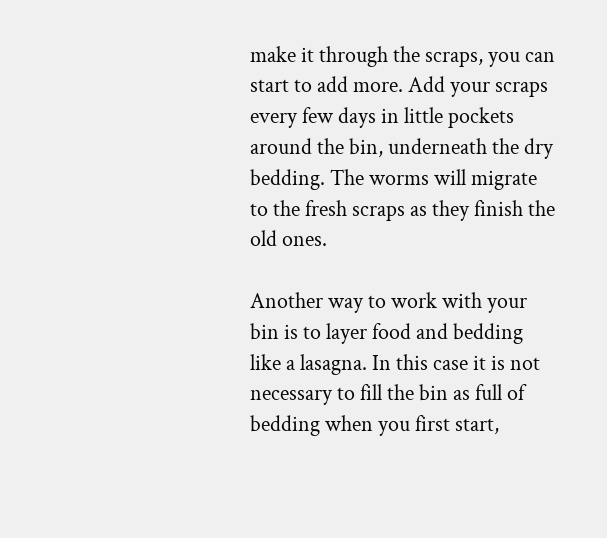make it through the scraps, you can start to add more. Add your scraps every few days in little pockets around the bin, underneath the dry bedding. The worms will migrate to the fresh scraps as they finish the old ones.

Another way to work with your bin is to layer food and bedding like a lasagna. In this case it is not necessary to fill the bin as full of bedding when you first start,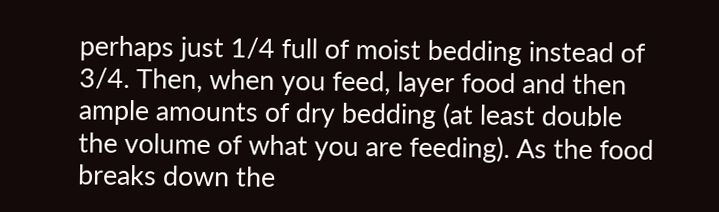perhaps just 1/4 full of moist bedding instead of 3/4. Then, when you feed, layer food and then ample amounts of dry bedding (at least double the volume of what you are feeding). As the food breaks down the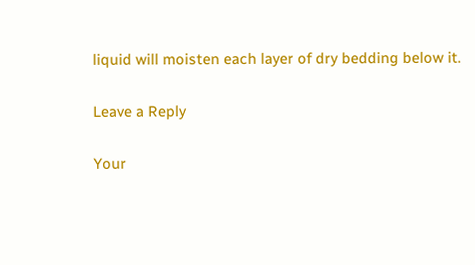liquid will moisten each layer of dry bedding below it.

Leave a Reply

Your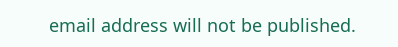email address will not be published.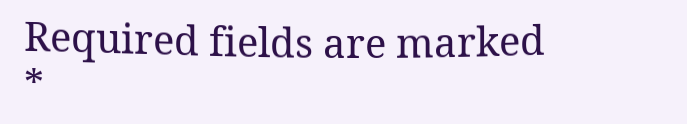Required fields are marked *